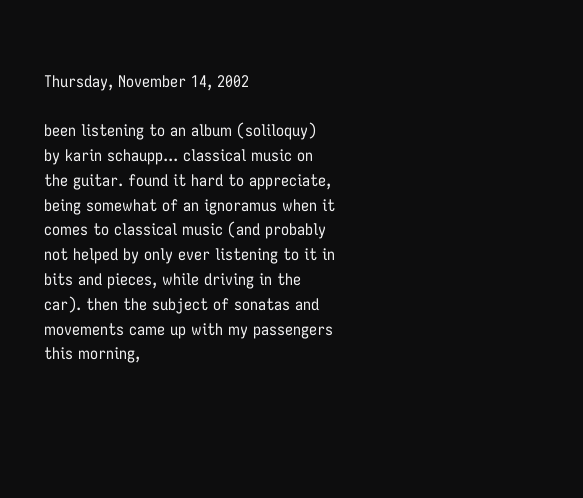Thursday, November 14, 2002

been listening to an album (soliloquy) by karin schaupp... classical music on the guitar. found it hard to appreciate, being somewhat of an ignoramus when it comes to classical music (and probably not helped by only ever listening to it in bits and pieces, while driving in the car). then the subject of sonatas and movements came up with my passengers this morning,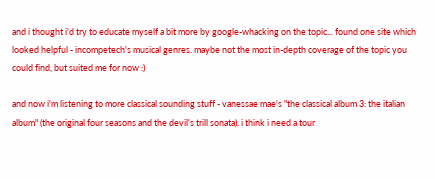and i thought i'd try to educate myself a bit more by google-whacking on the topic... found one site which looked helpful - incompetech's musical genres. maybe not the most in-depth coverage of the topic you could find, but suited me for now :)

and now i'm listening to more classical sounding stuff - vanessae mae's "the classical album 3: the italian album" (the original four seasons and the devil's trill sonata). i think i need a tour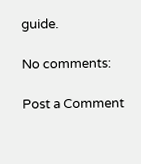guide.

No comments:

Post a Comment